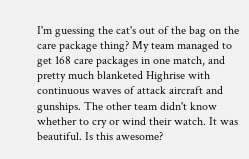I'm guessing the cat's out of the bag on the care package thing? My team managed to get 168 care packages in one match, and pretty much blanketed Highrise with continuous waves of attack aircraft and gunships. The other team didn't know whether to cry or wind their watch. It was beautiful. Is this awesome?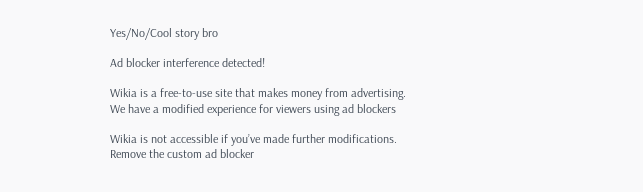Yes/No/Cool story bro

Ad blocker interference detected!

Wikia is a free-to-use site that makes money from advertising. We have a modified experience for viewers using ad blockers

Wikia is not accessible if you’ve made further modifications. Remove the custom ad blocker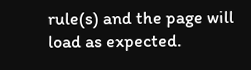rule(s) and the page will load as expected.